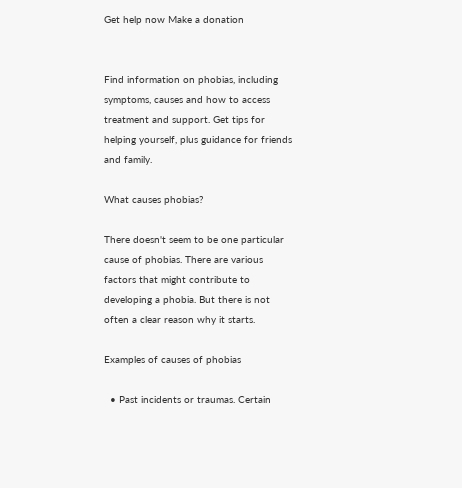Get help now Make a donation


Find information on phobias, including symptoms, causes and how to access treatment and support. Get tips for helping yourself, plus guidance for friends and family.

What causes phobias?

There doesn't seem to be one particular cause of phobias. There are various factors that might contribute to developing a phobia. But there is not often a clear reason why it starts.

Examples of causes of phobias

  • Past incidents or traumas. Certain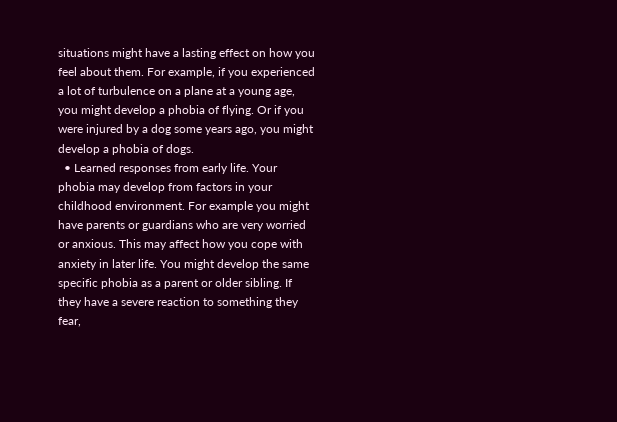situations might have a lasting effect on how you feel about them. For example, if you experienced a lot of turbulence on a plane at a young age, you might develop a phobia of flying. Or if you were injured by a dog some years ago, you might develop a phobia of dogs.
  • Learned responses from early life. Your phobia may develop from factors in your childhood environment. For example you might have parents or guardians who are very worried or anxious. This may affect how you cope with anxiety in later life. You might develop the same specific phobia as a parent or older sibling. If they have a severe reaction to something they fear,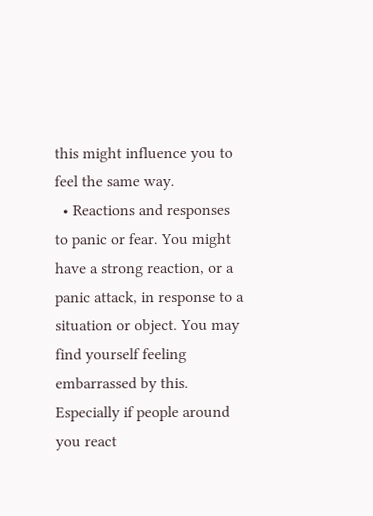this might influence you to feel the same way.
  • Reactions and responses to panic or fear. You might have a strong reaction, or a panic attack, in response to a situation or object. You may find yourself feeling embarrassed by this. Especially if people around you react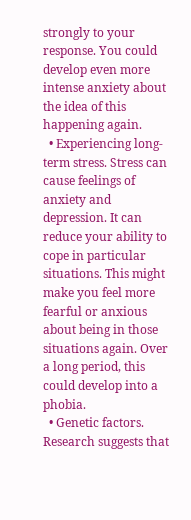strongly to your response. You could develop even more intense anxiety about the idea of this happening again.
  • Experiencing long-term stress. Stress can cause feelings of anxiety and depression. It can reduce your ability to cope in particular situations. This might make you feel more fearful or anxious about being in those situations again. Over a long period, this could develop into a phobia.
  • Genetic factors. Research suggests that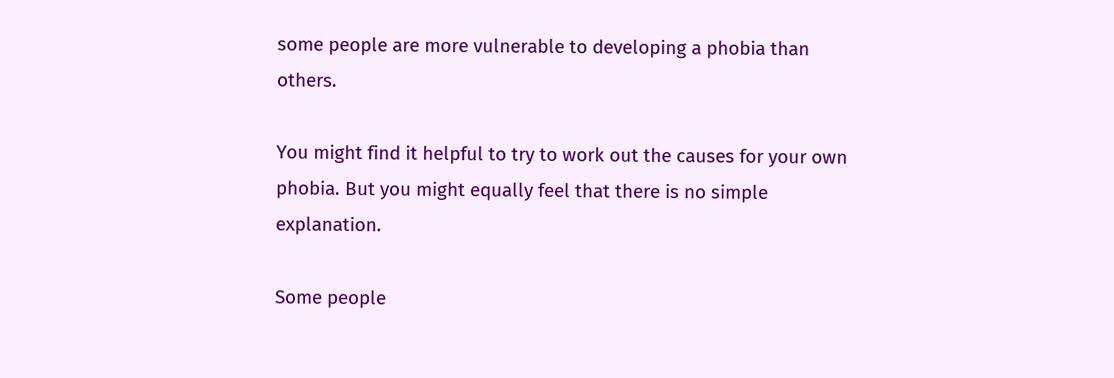some people are more vulnerable to developing a phobia than others.

You might find it helpful to try to work out the causes for your own phobia. But you might equally feel that there is no simple explanation.

Some people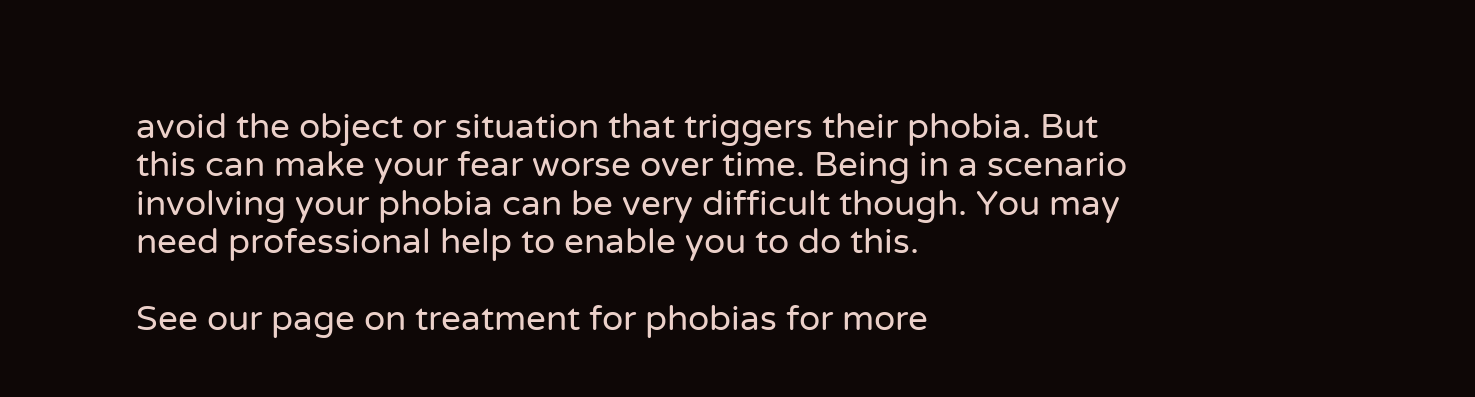avoid the object or situation that triggers their phobia. But this can make your fear worse over time. Being in a scenario involving your phobia can be very difficult though. You may need professional help to enable you to do this.

See our page on treatment for phobias for more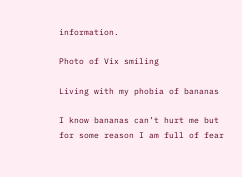information.

Photo of Vix smiling

Living with my phobia of bananas

I know bananas can’t hurt me but for some reason I am full of fear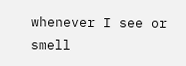whenever I see or smell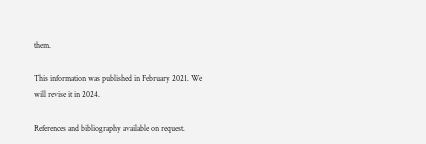them.

This information was published in February 2021. We will revise it in 2024.

References and bibliography available on request.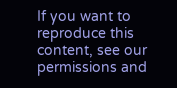If you want to reproduce this content, see our permissions and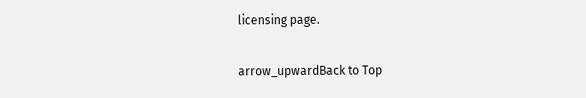licensing page.

arrow_upwardBack to Top